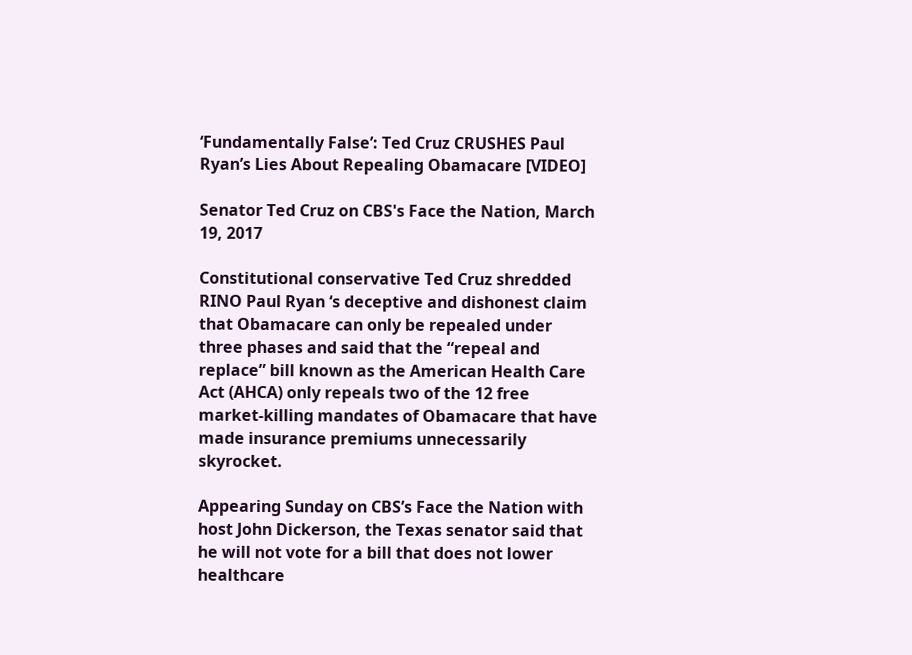‘Fundamentally False’: Ted Cruz CRUSHES Paul Ryan’s Lies About Repealing Obamacare [VIDEO]

Senator Ted Cruz on CBS's Face the Nation, March 19, 2017

Constitutional conservative Ted Cruz shredded RINO Paul Ryan ‘s deceptive and dishonest claim that Obamacare can only be repealed under three phases and said that the “repeal and replace” bill known as the American Health Care Act (AHCA) only repeals two of the 12 free market-killing mandates of Obamacare that have made insurance premiums unnecessarily skyrocket.

Appearing Sunday on CBS’s Face the Nation with host John Dickerson, the Texas senator said that he will not vote for a bill that does not lower healthcare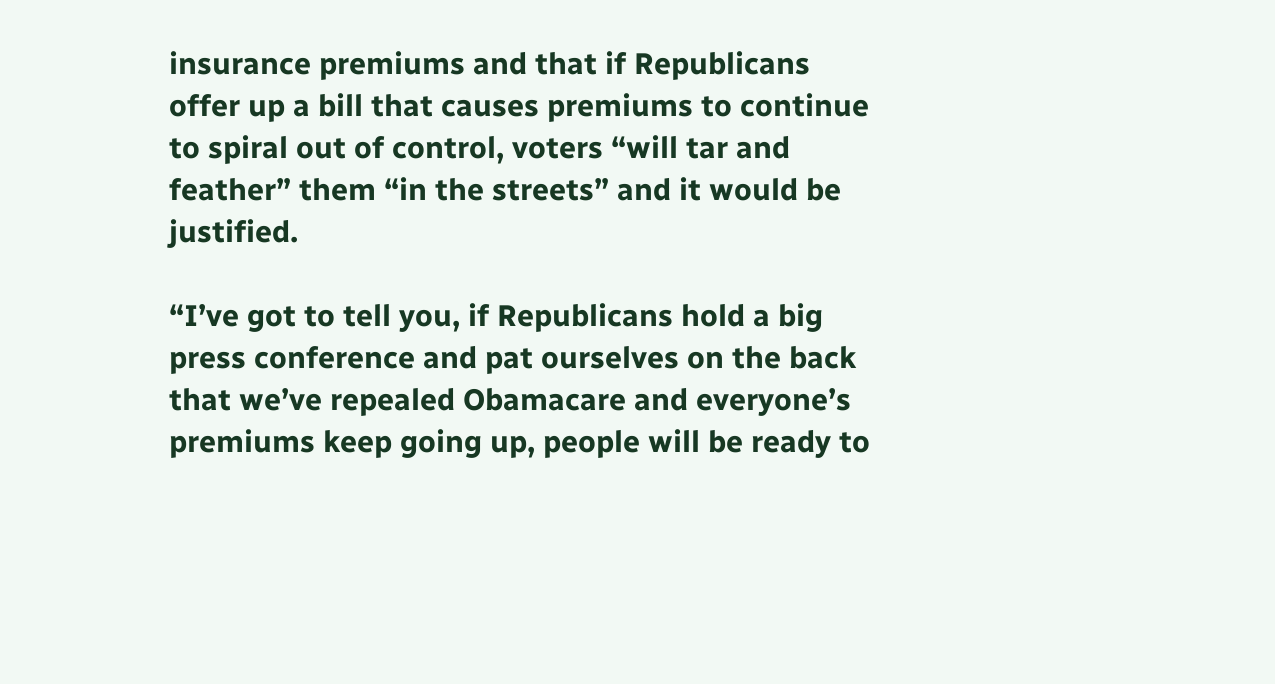insurance premiums and that if Republicans offer up a bill that causes premiums to continue to spiral out of control, voters “will tar and feather” them “in the streets” and it would be justified.

“I’ve got to tell you, if Republicans hold a big press conference and pat ourselves on the back that we’ve repealed Obamacare and everyone’s premiums keep going up, people will be ready to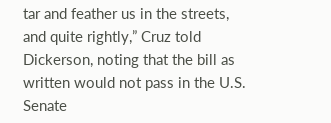tar and feather us in the streets, and quite rightly,” Cruz told Dickerson, noting that the bill as written would not pass in the U.S. Senate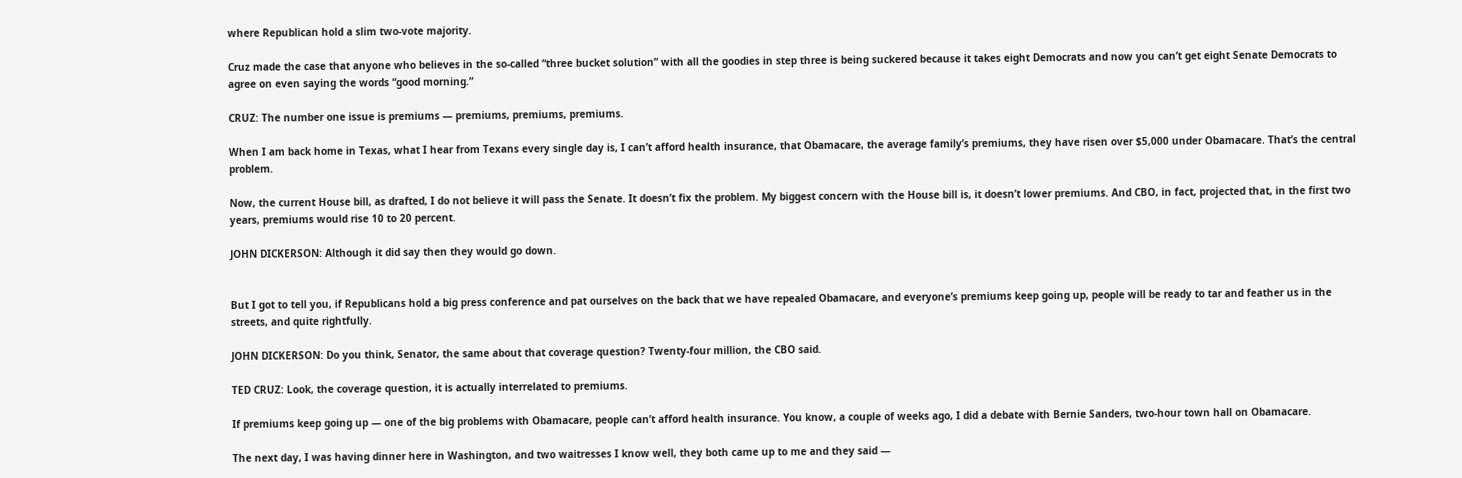where Republican hold a slim two-vote majority.

Cruz made the case that anyone who believes in the so-called “three bucket solution” with all the goodies in step three is being suckered because it takes eight Democrats and now you can’t get eight Senate Democrats to agree on even saying the words “good morning.”

CRUZ: The number one issue is premiums — premiums, premiums, premiums.

When I am back home in Texas, what I hear from Texans every single day is, I can’t afford health insurance, that Obamacare, the average family’s premiums, they have risen over $5,000 under Obamacare. That’s the central problem.

Now, the current House bill, as drafted, I do not believe it will pass the Senate. It doesn’t fix the problem. My biggest concern with the House bill is, it doesn’t lower premiums. And CBO, in fact, projected that, in the first two years, premiums would rise 10 to 20 percent.

JOHN DICKERSON: Although it did say then they would go down.


But I got to tell you, if Republicans hold a big press conference and pat ourselves on the back that we have repealed Obamacare, and everyone’s premiums keep going up, people will be ready to tar and feather us in the streets, and quite rightfully.

JOHN DICKERSON: Do you think, Senator, the same about that coverage question? Twenty-four million, the CBO said.

TED CRUZ: Look, the coverage question, it is actually interrelated to premiums.

If premiums keep going up — one of the big problems with Obamacare, people can’t afford health insurance. You know, a couple of weeks ago, I did a debate with Bernie Sanders, two-hour town hall on Obamacare.

The next day, I was having dinner here in Washington, and two waitresses I know well, they both came up to me and they said —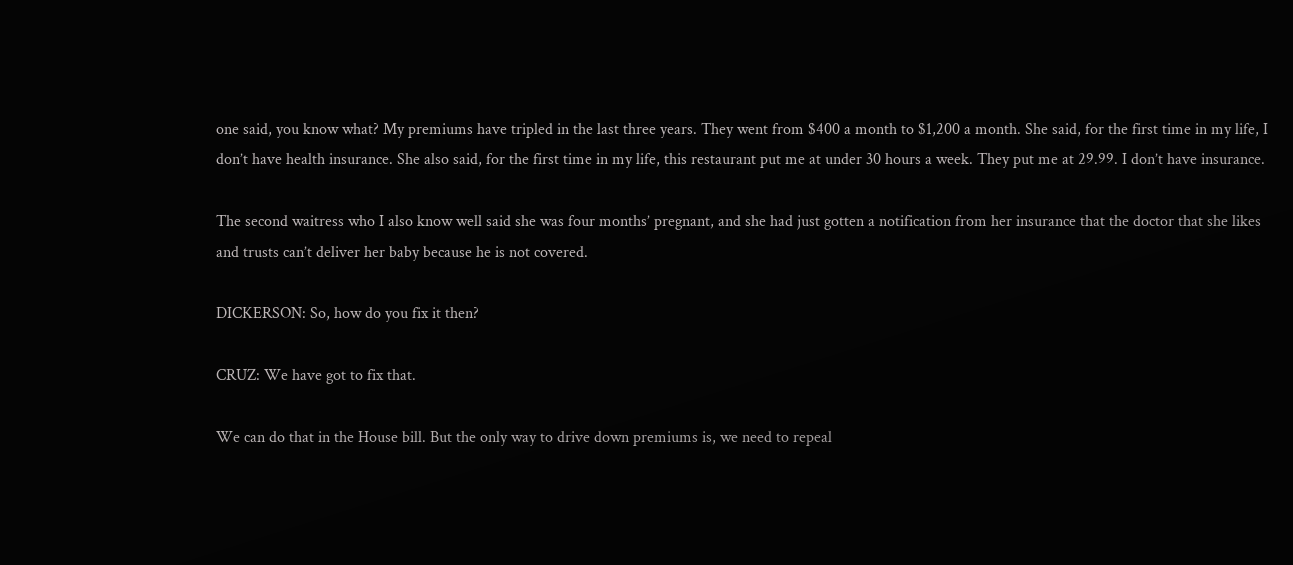one said, you know what? My premiums have tripled in the last three years. They went from $400 a month to $1,200 a month. She said, for the first time in my life, I don’t have health insurance. She also said, for the first time in my life, this restaurant put me at under 30 hours a week. They put me at 29.99. I don’t have insurance.

The second waitress who I also know well said she was four months’ pregnant, and she had just gotten a notification from her insurance that the doctor that she likes and trusts can’t deliver her baby because he is not covered.

DICKERSON: So, how do you fix it then?

CRUZ: We have got to fix that.

We can do that in the House bill. But the only way to drive down premiums is, we need to repeal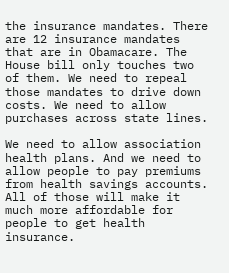the insurance mandates. There are 12 insurance mandates that are in Obamacare. The House bill only touches two of them. We need to repeal those mandates to drive down costs. We need to allow purchases across state lines.

We need to allow association health plans. And we need to allow people to pay premiums from health savings accounts. All of those will make it much more affordable for people to get health insurance.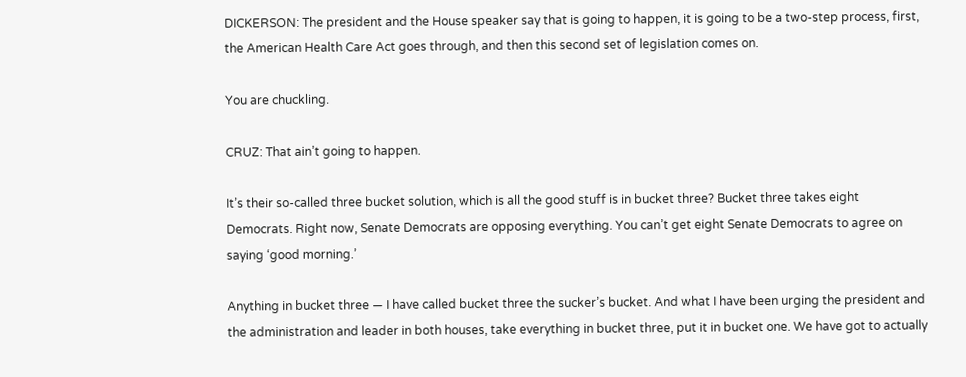DICKERSON: The president and the House speaker say that is going to happen, it is going to be a two-step process, first, the American Health Care Act goes through, and then this second set of legislation comes on.

You are chuckling.

CRUZ: That ain’t going to happen.

It’s their so-called three bucket solution, which is all the good stuff is in bucket three? Bucket three takes eight Democrats. Right now, Senate Democrats are opposing everything. You can’t get eight Senate Democrats to agree on saying ‘good morning.’

Anything in bucket three — I have called bucket three the sucker’s bucket. And what I have been urging the president and the administration and leader in both houses, take everything in bucket three, put it in bucket one. We have got to actually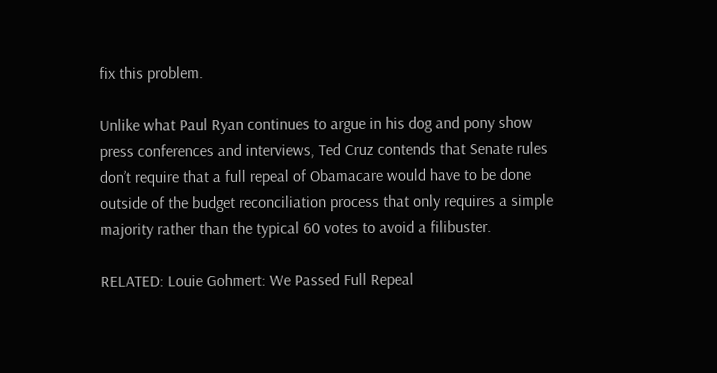fix this problem.

Unlike what Paul Ryan continues to argue in his dog and pony show press conferences and interviews, Ted Cruz contends that Senate rules don’t require that a full repeal of Obamacare would have to be done outside of the budget reconciliation process that only requires a simple majority rather than the typical 60 votes to avoid a filibuster.

RELATED: Louie Gohmert: We Passed Full Repeal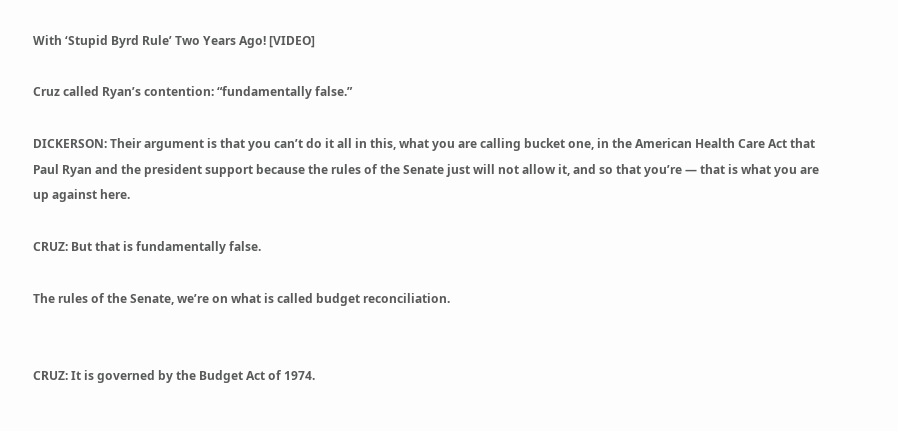With ‘Stupid Byrd Rule’ Two Years Ago! [VIDEO]

Cruz called Ryan’s contention: “fundamentally false.”

DICKERSON: Their argument is that you can’t do it all in this, what you are calling bucket one, in the American Health Care Act that Paul Ryan and the president support because the rules of the Senate just will not allow it, and so that you’re — that is what you are up against here.

CRUZ: But that is fundamentally false.

The rules of the Senate, we’re on what is called budget reconciliation.


CRUZ: It is governed by the Budget Act of 1974.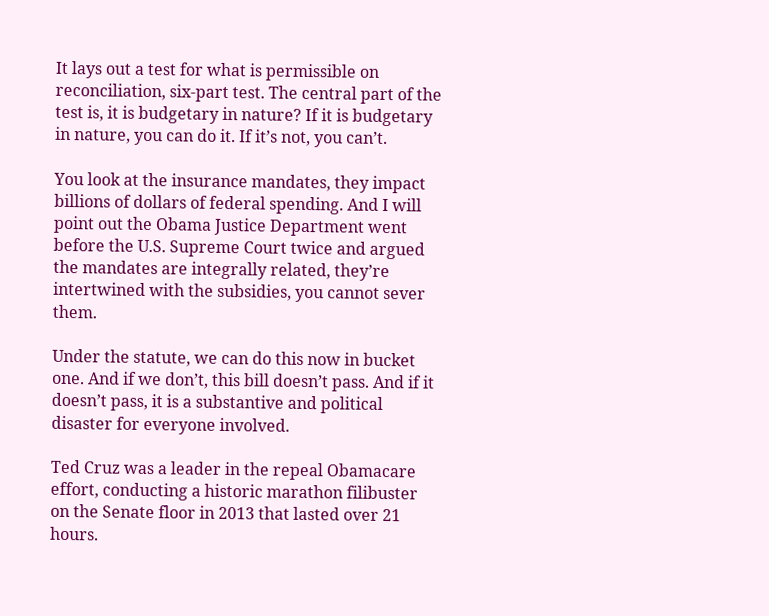It lays out a test for what is permissible on reconciliation, six-part test. The central part of the test is, it is budgetary in nature? If it is budgetary in nature, you can do it. If it’s not, you can’t.

You look at the insurance mandates, they impact billions of dollars of federal spending. And I will point out the Obama Justice Department went before the U.S. Supreme Court twice and argued the mandates are integrally related, they’re intertwined with the subsidies, you cannot sever them.

Under the statute, we can do this now in bucket one. And if we don’t, this bill doesn’t pass. And if it doesn’t pass, it is a substantive and political disaster for everyone involved.

Ted Cruz was a leader in the repeal Obamacare effort, conducting a historic marathon filibuster on the Senate floor in 2013 that lasted over 21 hours.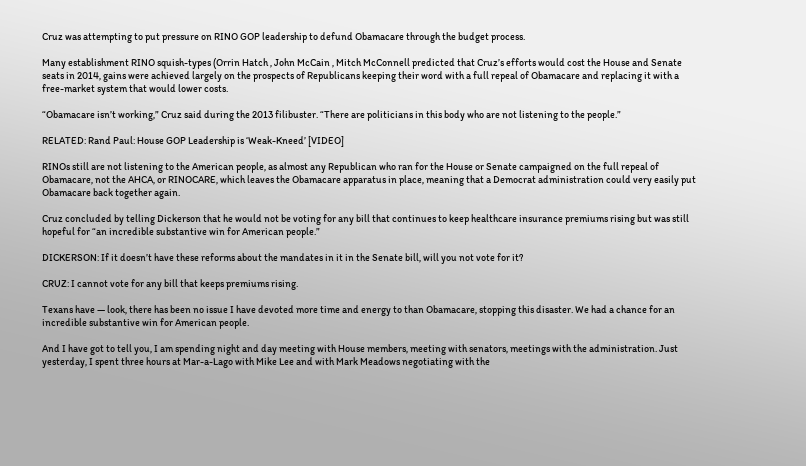Cruz was attempting to put pressure on RINO GOP leadership to defund Obamacare through the budget process.

Many establishment RINO squish-types (Orrin Hatch , John McCain , Mitch McConnell predicted that Cruz’s efforts would cost the House and Senate seats in 2014, gains were achieved largely on the prospects of Republicans keeping their word with a full repeal of Obamacare and replacing it with a free-market system that would lower costs.

“Obamacare isn’t working,” Cruz said during the 2013 filibuster. “There are politicians in this body who are not listening to the people.”

RELATED: Rand Paul: House GOP Leadership is ‘Weak-Kneed’ [VIDEO]

RINOs still are not listening to the American people, as almost any Republican who ran for the House or Senate campaigned on the full repeal of Obamacare, not the AHCA, or RINOCARE, which leaves the Obamacare apparatus in place, meaning that a Democrat administration could very easily put Obamacare back together again.

Cruz concluded by telling Dickerson that he would not be voting for any bill that continues to keep healthcare insurance premiums rising but was still hopeful for “an incredible substantive win for American people.”

DICKERSON: If it doesn’t have these reforms about the mandates in it in the Senate bill, will you not vote for it?

CRUZ: I cannot vote for any bill that keeps premiums rising.

Texans have — look, there has been no issue I have devoted more time and energy to than Obamacare, stopping this disaster. We had a chance for an incredible substantive win for American people.

And I have got to tell you, I am spending night and day meeting with House members, meeting with senators, meetings with the administration. Just yesterday, I spent three hours at Mar-a-Lago with Mike Lee and with Mark Meadows negotiating with the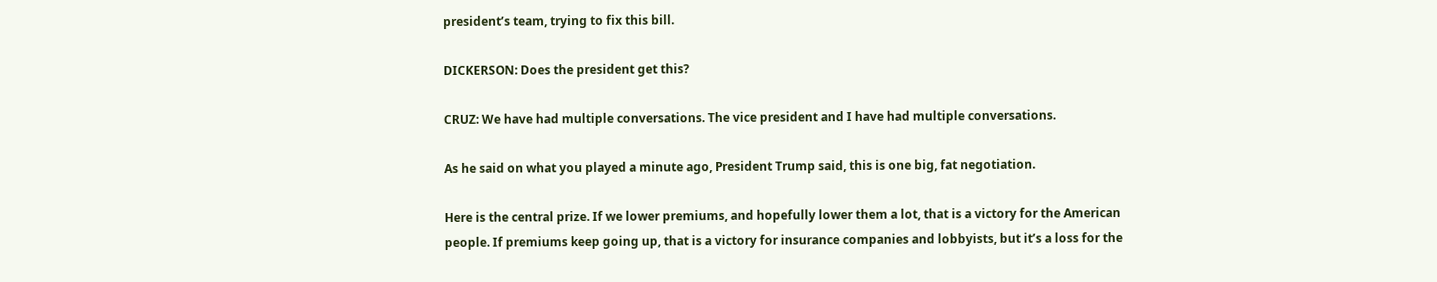president’s team, trying to fix this bill.

DICKERSON: Does the president get this?

CRUZ: We have had multiple conversations. The vice president and I have had multiple conversations.

As he said on what you played a minute ago, President Trump said, this is one big, fat negotiation.

Here is the central prize. If we lower premiums, and hopefully lower them a lot, that is a victory for the American people. If premiums keep going up, that is a victory for insurance companies and lobbyists, but it’s a loss for the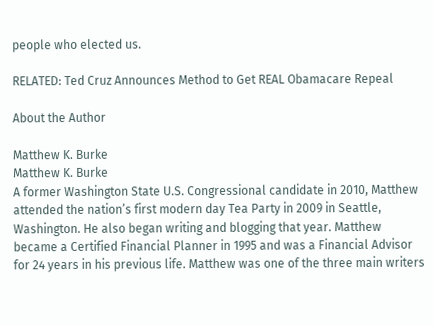people who elected us.

RELATED: Ted Cruz Announces Method to Get REAL Obamacare Repeal

About the Author

Matthew K. Burke
Matthew K. Burke
A former Washington State U.S. Congressional candidate in 2010, Matthew attended the nation’s first modern day Tea Party in 2009 in Seattle, Washington. He also began writing and blogging that year. Matthew became a Certified Financial Planner in 1995 and was a Financial Advisor for 24 years in his previous life. Matthew was one of the three main writers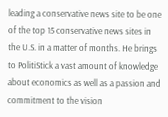leading a conservative news site to be one of the top 15 conservative news sites in the U.S. in a matter of months. He brings to PolitiStick a vast amount of knowledge about economics as well as a passion and commitment to the vision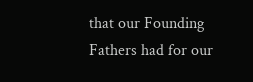that our Founding Fathers had for our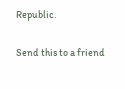Republic.

Send this to a friend